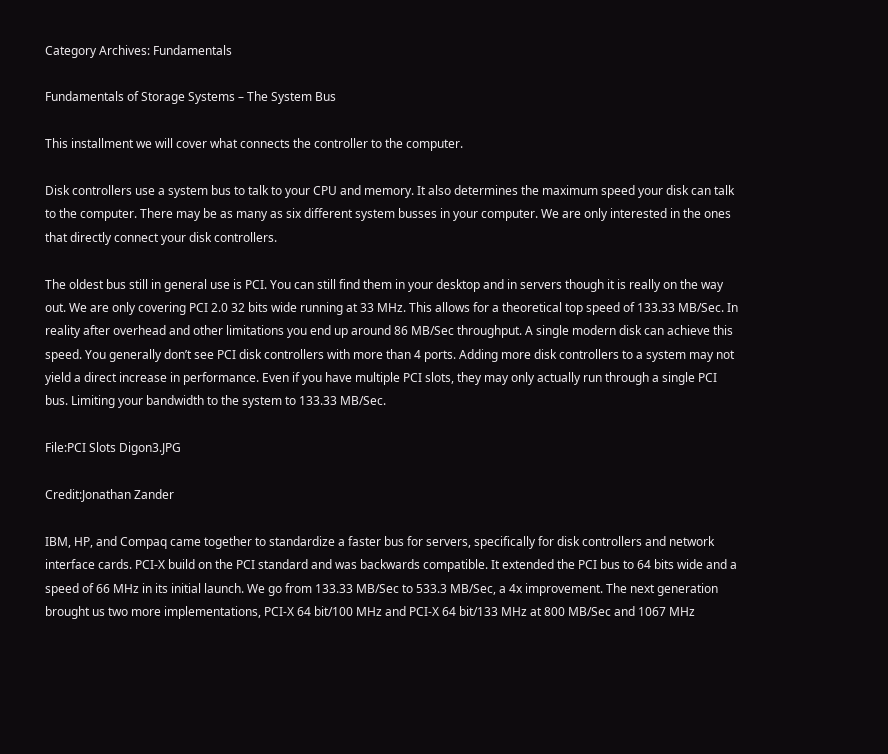Category Archives: Fundamentals

Fundamentals of Storage Systems – The System Bus

This installment we will cover what connects the controller to the computer.

Disk controllers use a system bus to talk to your CPU and memory. It also determines the maximum speed your disk can talk to the computer. There may be as many as six different system busses in your computer. We are only interested in the ones that directly connect your disk controllers.

The oldest bus still in general use is PCI. You can still find them in your desktop and in servers though it is really on the way out. We are only covering PCI 2.0 32 bits wide running at 33 MHz. This allows for a theoretical top speed of 133.33 MB/Sec. In reality after overhead and other limitations you end up around 86 MB/Sec throughput. A single modern disk can achieve this speed. You generally don’t see PCI disk controllers with more than 4 ports. Adding more disk controllers to a system may not yield a direct increase in performance. Even if you have multiple PCI slots, they may only actually run through a single PCI bus. Limiting your bandwidth to the system to 133.33 MB/Sec.

File:PCI Slots Digon3.JPG

Credit:Jonathan Zander

IBM, HP, and Compaq came together to standardize a faster bus for servers, specifically for disk controllers and network interface cards. PCI-X build on the PCI standard and was backwards compatible. It extended the PCI bus to 64 bits wide and a speed of 66 MHz in its initial launch. We go from 133.33 MB/Sec to 533.3 MB/Sec, a 4x improvement. The next generation brought us two more implementations, PCI-X 64 bit/100 MHz and PCI-X 64 bit/133 MHz at 800 MB/Sec and 1067 MHz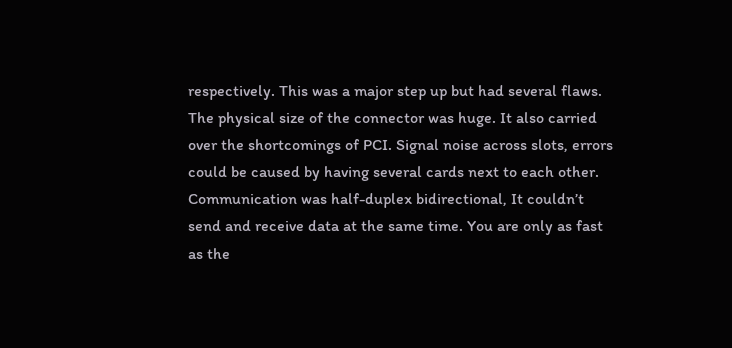respectively. This was a major step up but had several flaws. The physical size of the connector was huge. It also carried over the shortcomings of PCI. Signal noise across slots, errors could be caused by having several cards next to each other. Communication was half-duplex bidirectional, It couldn’t send and receive data at the same time. You are only as fast as the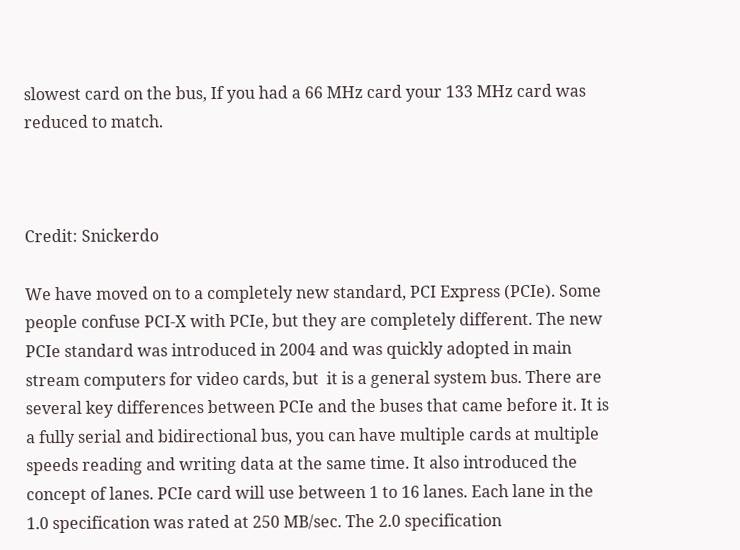slowest card on the bus, If you had a 66 MHz card your 133 MHz card was reduced to match.



Credit: Snickerdo

We have moved on to a completely new standard, PCI Express (PCIe). Some people confuse PCI-X with PCIe, but they are completely different. The new PCIe standard was introduced in 2004 and was quickly adopted in main stream computers for video cards, but  it is a general system bus. There are several key differences between PCIe and the buses that came before it. It is a fully serial and bidirectional bus, you can have multiple cards at multiple speeds reading and writing data at the same time. It also introduced the concept of lanes. PCIe card will use between 1 to 16 lanes. Each lane in the 1.0 specification was rated at 250 MB/sec. The 2.0 specification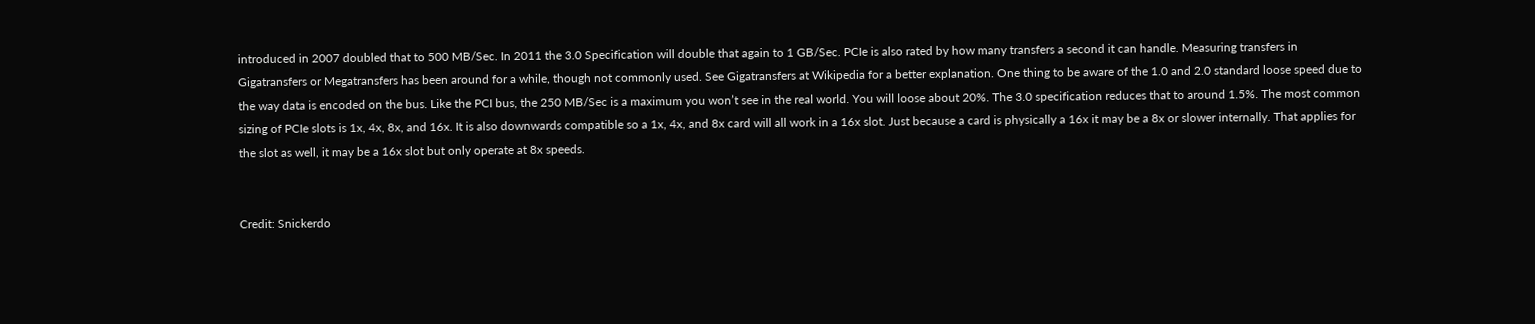introduced in 2007 doubled that to 500 MB/Sec. In 2011 the 3.0 Specification will double that again to 1 GB/Sec. PCIe is also rated by how many transfers a second it can handle. Measuring transfers in Gigatransfers or Megatransfers has been around for a while, though not commonly used. See Gigatransfers at Wikipedia for a better explanation. One thing to be aware of the 1.0 and 2.0 standard loose speed due to the way data is encoded on the bus. Like the PCI bus, the 250 MB/Sec is a maximum you won’t see in the real world. You will loose about 20%. The 3.0 specification reduces that to around 1.5%. The most common sizing of PCIe slots is 1x, 4x, 8x, and 16x. It is also downwards compatible so a 1x, 4x, and 8x card will all work in a 16x slot. Just because a card is physically a 16x it may be a 8x or slower internally. That applies for the slot as well, it may be a 16x slot but only operate at 8x speeds.


Credit: Snickerdo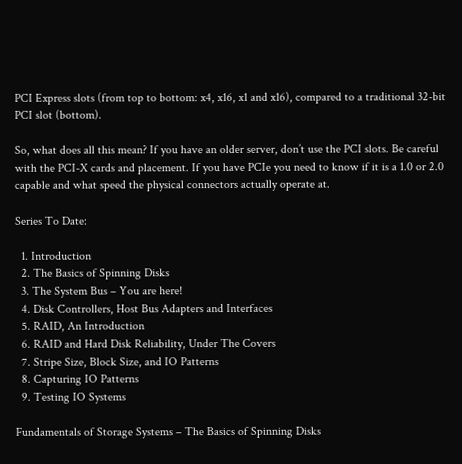PCI Express slots (from top to bottom: x4, x16, x1 and x16), compared to a traditional 32-bit PCI slot (bottom).

So, what does all this mean? If you have an older server, don’t use the PCI slots. Be careful with the PCI-X cards and placement. If you have PCIe you need to know if it is a 1.0 or 2.0 capable and what speed the physical connectors actually operate at.

Series To Date:

  1. Introduction
  2. The Basics of Spinning Disks
  3. The System Bus – You are here!
  4. Disk Controllers, Host Bus Adapters and Interfaces
  5. RAID, An Introduction
  6. RAID and Hard Disk Reliability, Under The Covers
  7. Stripe Size, Block Size, and IO Patterns
  8. Capturing IO Patterns
  9. Testing IO Systems

Fundamentals of Storage Systems – The Basics of Spinning Disks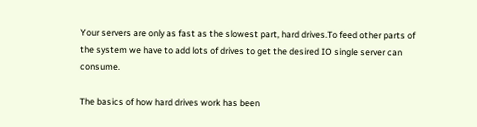Your servers are only as fast as the slowest part, hard drives.To feed other parts of the system we have to add lots of drives to get the desired IO single server can consume.

The basics of how hard drives work has been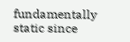fundamentally static since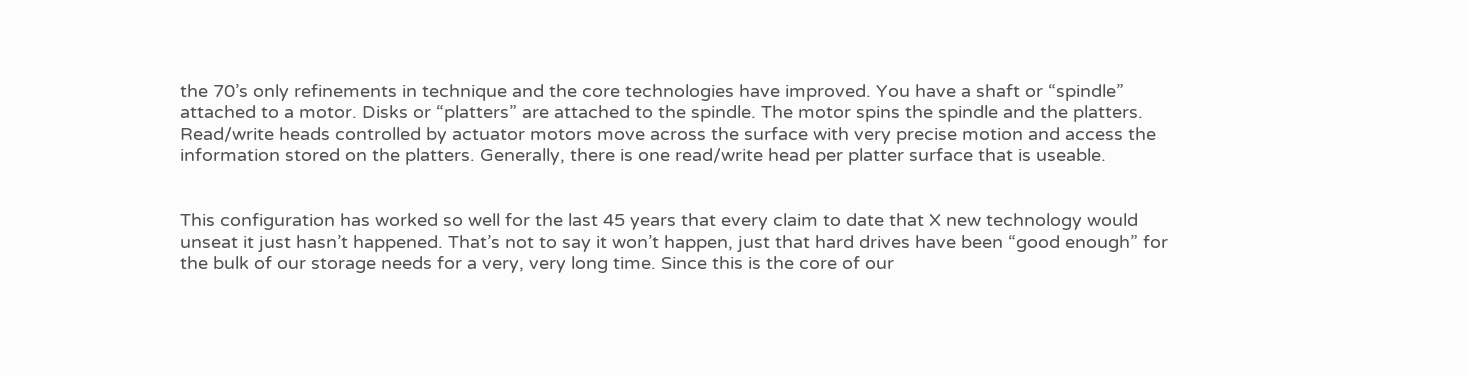the 70’s only refinements in technique and the core technologies have improved. You have a shaft or “spindle” attached to a motor. Disks or “platters” are attached to the spindle. The motor spins the spindle and the platters. Read/write heads controlled by actuator motors move across the surface with very precise motion and access the information stored on the platters. Generally, there is one read/write head per platter surface that is useable.


This configuration has worked so well for the last 45 years that every claim to date that X new technology would unseat it just hasn’t happened. That’s not to say it won’t happen, just that hard drives have been “good enough” for the bulk of our storage needs for a very, very long time. Since this is the core of our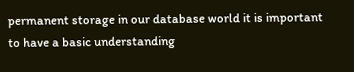permanent storage in our database world it is important to have a basic understanding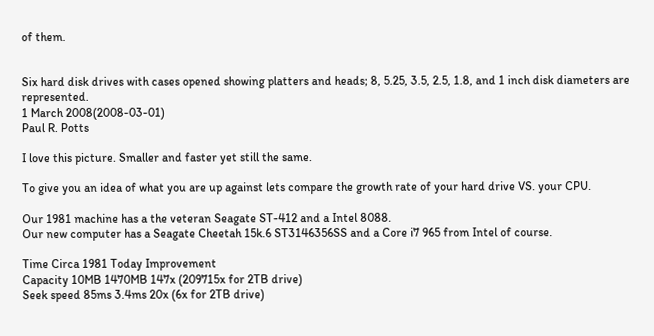of them.


Six hard disk drives with cases opened showing platters and heads; 8, 5.25, 3.5, 2.5, 1.8, and 1 inch disk diameters are represented.
1 March 2008(2008-03-01)
Paul R. Potts

I love this picture. Smaller and faster yet still the same.

To give you an idea of what you are up against lets compare the growth rate of your hard drive VS. your CPU.

Our 1981 machine has a the veteran Seagate ST-412 and a Intel 8088.
Our new computer has a Seagate Cheetah 15k.6 ST3146356SS and a Core i7 965 from Intel of course.

Time Circa 1981 Today Improvement
Capacity 10MB 1470MB 147x (209715x for 2TB drive)
Seek speed 85ms 3.4ms 20x (6x for 2TB drive)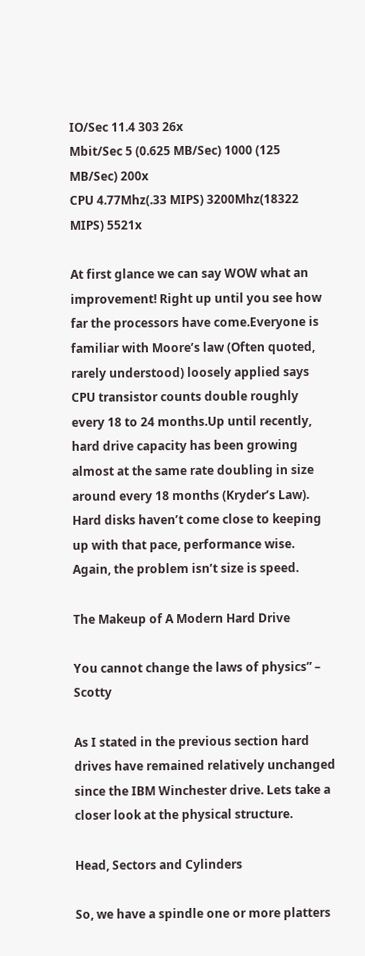IO/Sec 11.4 303 26x
Mbit/Sec 5 (0.625 MB/Sec) 1000 (125 MB/Sec) 200x
CPU 4.77Mhz(.33 MIPS) 3200Mhz(18322 MIPS) 5521x

At first glance we can say WOW what an improvement! Right up until you see how far the processors have come.Everyone is familiar with Moore’s law (Often quoted, rarely understood) loosely applied says CPU transistor counts double roughly every 18 to 24 months.Up until recently, hard drive capacity has been growing almost at the same rate doubling in size around every 18 months (Kryder’s Law).  Hard disks haven’t come close to keeping up with that pace, performance wise. Again, the problem isn’t size is speed.

The Makeup of A Modern Hard Drive

You cannot change the laws of physics” – Scotty

As I stated in the previous section hard drives have remained relatively unchanged since the IBM Winchester drive. Lets take a closer look at the physical structure.

Head, Sectors and Cylinders

So, we have a spindle one or more platters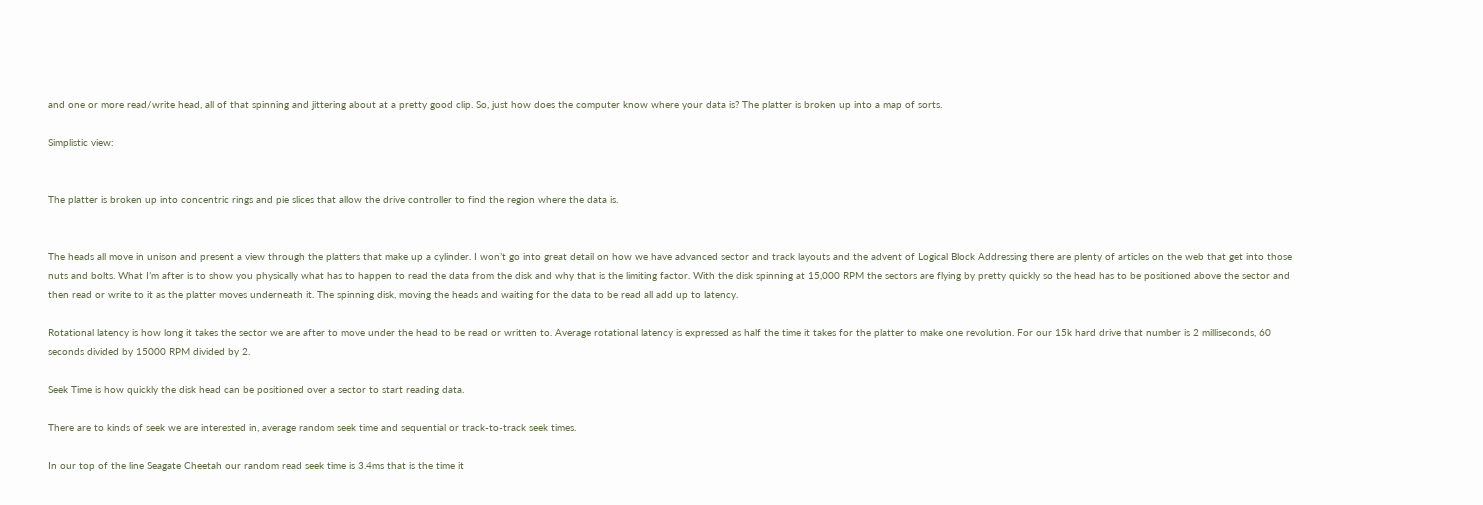and one or more read/write head, all of that spinning and jittering about at a pretty good clip. So, just how does the computer know where your data is? The platter is broken up into a map of sorts.

Simplistic view:


The platter is broken up into concentric rings and pie slices that allow the drive controller to find the region where the data is.


The heads all move in unison and present a view through the platters that make up a cylinder. I won’t go into great detail on how we have advanced sector and track layouts and the advent of Logical Block Addressing there are plenty of articles on the web that get into those nuts and bolts. What I’m after is to show you physically what has to happen to read the data from the disk and why that is the limiting factor. With the disk spinning at 15,000 RPM the sectors are flying by pretty quickly so the head has to be positioned above the sector and then read or write to it as the platter moves underneath it. The spinning disk, moving the heads and waiting for the data to be read all add up to latency.

Rotational latency is how long it takes the sector we are after to move under the head to be read or written to. Average rotational latency is expressed as half the time it takes for the platter to make one revolution. For our 15k hard drive that number is 2 milliseconds, 60 seconds divided by 15000 RPM divided by 2.

Seek Time is how quickly the disk head can be positioned over a sector to start reading data.

There are to kinds of seek we are interested in, average random seek time and sequential or track-to-track seek times.

In our top of the line Seagate Cheetah our random read seek time is 3.4ms that is the time it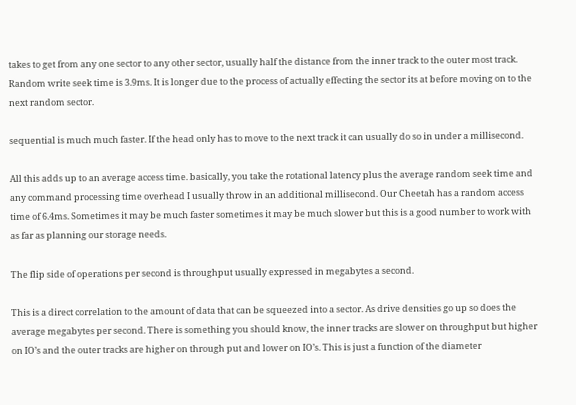takes to get from any one sector to any other sector, usually half the distance from the inner track to the outer most track. Random write seek time is 3.9ms. It is longer due to the process of actually effecting the sector its at before moving on to the next random sector.

sequential is much much faster. If the head only has to move to the next track it can usually do so in under a millisecond.

All this adds up to an average access time. basically, you take the rotational latency plus the average random seek time and any command processing time overhead I usually throw in an additional millisecond. Our Cheetah has a random access time of 6.4ms. Sometimes it may be much faster sometimes it may be much slower but this is a good number to work with as far as planning our storage needs.

The flip side of operations per second is throughput usually expressed in megabytes a second.

This is a direct correlation to the amount of data that can be squeezed into a sector. As drive densities go up so does the average megabytes per second. There is something you should know, the inner tracks are slower on throughput but higher on IO’s and the outer tracks are higher on through put and lower on IO’s. This is just a function of the diameter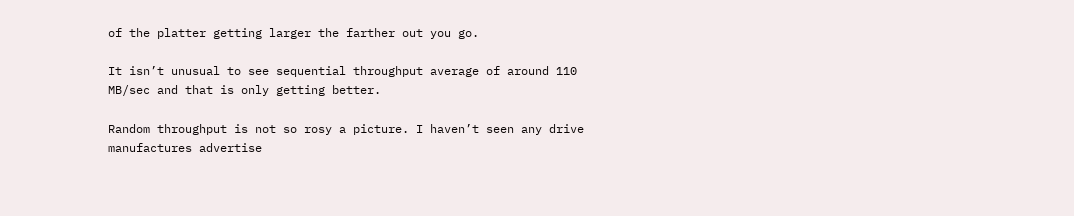of the platter getting larger the farther out you go.

It isn’t unusual to see sequential throughput average of around 110 MB/sec and that is only getting better.

Random throughput is not so rosy a picture. I haven’t seen any drive manufactures advertise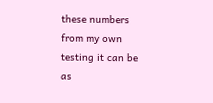these numbers from my own testing it can be as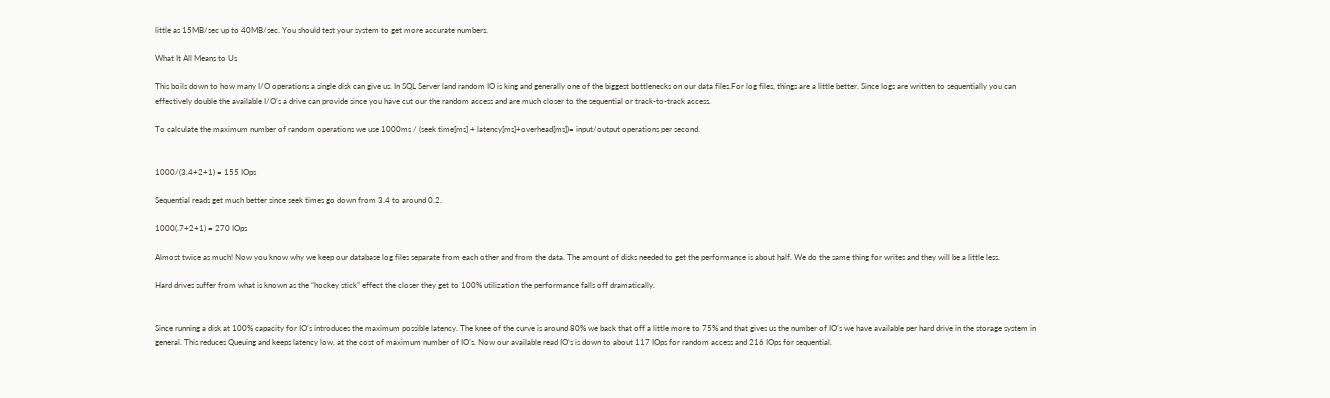little as 15MB/sec up to 40MB/sec. You should test your system to get more accurate numbers.

What It All Means to Us

This boils down to how many I/O operations a single disk can give us. In SQL Server land random IO is king and generally one of the biggest bottlenecks on our data files.For log files, things are a little better. Since logs are written to sequentially you can effectively double the available I/O’s a drive can provide since you have cut our the random access and are much closer to the sequential or track-to-track access.

To calculate the maximum number of random operations we use 1000ms / (seek time[ms] + latency[ms]+overhead[ms])= input/output operations per second.


1000/(3.4+2+1) = 155 IOps

Sequential reads get much better since seek times go down from 3.4 to around 0.2.

1000(.7+2+1) = 270 IOps

Almost twice as much! Now you know why we keep our database log files separate from each other and from the data. The amount of disks needed to get the performance is about half. We do the same thing for writes and they will be a little less.

Hard drives suffer from what is known as the “hockey stick” effect the closer they get to 100% utilization the performance falls off dramatically.


Since running a disk at 100% capacity for IO’s introduces the maximum possible latency. The knee of the curve is around 80% we back that off a little more to 75% and that gives us the number of IO’s we have available per hard drive in the storage system in general. This reduces Queuing and keeps latency low, at the cost of maximum number of IO’s. Now our available read IO’s is down to about 117 IOps for random access and 216 IOps for sequential.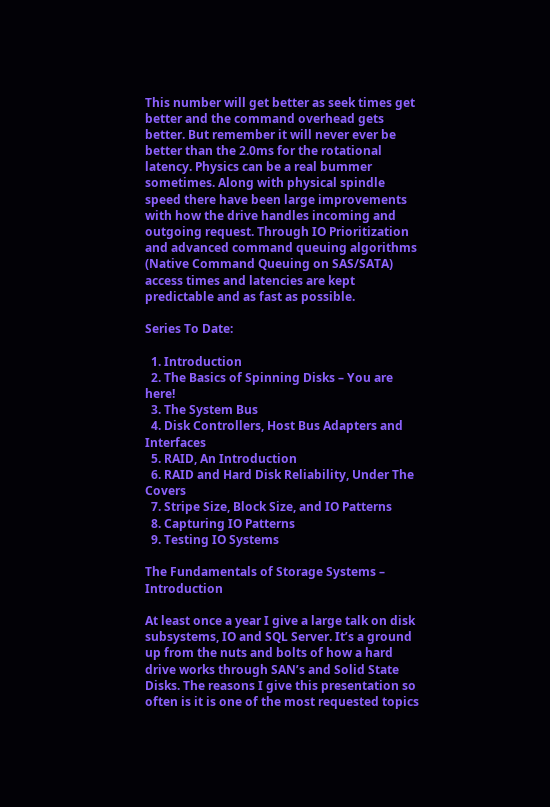This number will get better as seek times get better and the command overhead gets better. But remember it will never ever be better than the 2.0ms for the rotational latency. Physics can be a real bummer sometimes. Along with physical spindle speed there have been large improvements with how the drive handles incoming and outgoing request. Through IO Prioritization and advanced command queuing algorithms (Native Command Queuing on SAS/SATA) access times and latencies are kept predictable and as fast as possible.

Series To Date:

  1. Introduction
  2. The Basics of Spinning Disks – You are here!
  3. The System Bus
  4. Disk Controllers, Host Bus Adapters and Interfaces
  5. RAID, An Introduction
  6. RAID and Hard Disk Reliability, Under The Covers
  7. Stripe Size, Block Size, and IO Patterns
  8. Capturing IO Patterns
  9. Testing IO Systems

The Fundamentals of Storage Systems – Introduction

At least once a year I give a large talk on disk subsystems, IO and SQL Server. It’s a ground up from the nuts and bolts of how a hard drive works through SAN’s and Solid State Disks. The reasons I give this presentation so often is it is one of the most requested topics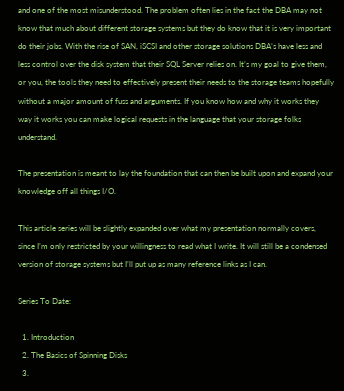and one of the most misunderstood. The problem often lies in the fact the DBA may not know that much about different storage systems but they do know that it is very important do their jobs. With the rise of SAN, iSCSI and other storage solutions DBA’s have less and less control over the disk system that their SQL Server relies on. It’s my goal to give them, or you, the tools they need to effectively present their needs to the storage teams hopefully without a major amount of fuss and arguments. If you know how and why it works they way it works you can make logical requests in the language that your storage folks understand.

The presentation is meant to lay the foundation that can then be built upon and expand your knowledge off all things I/O.

This article series will be slightly expanded over what my presentation normally covers, since I’m only restricted by your willingness to read what I write. It will still be a condensed version of storage systems but I’ll put up as many reference links as I can.

Series To Date:

  1. Introduction
  2. The Basics of Spinning Disks
  3.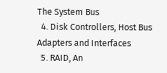The System Bus
  4. Disk Controllers, Host Bus Adapters and Interfaces
  5. RAID, An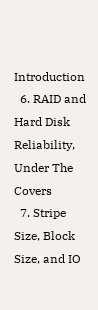Introduction
  6. RAID and Hard Disk Reliability, Under The Covers
  7. Stripe Size, Block Size, and IO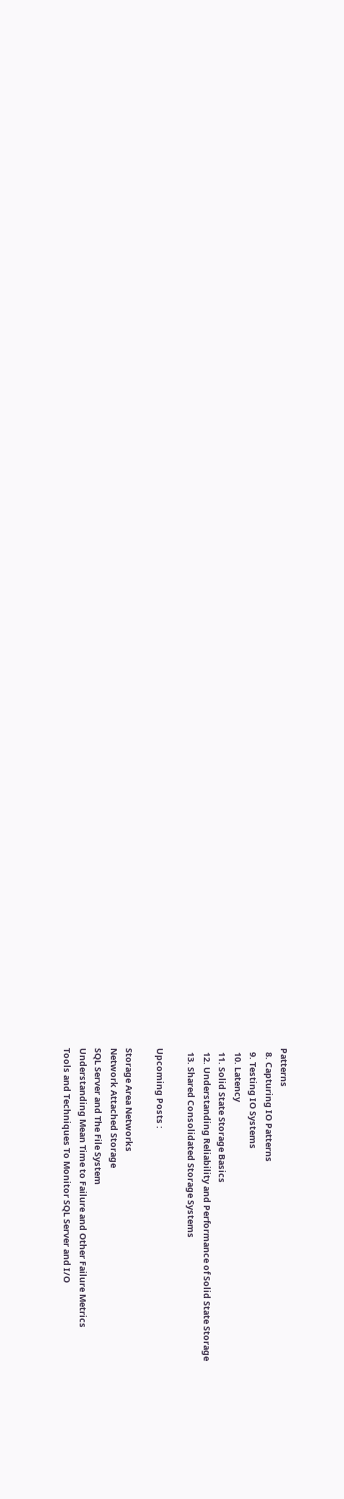Patterns
  8. Capturing IO Patterns
  9. Testing IO Systems
  10. Latency
  11. Solid State Storage Basics
  12. Understanding Reliability and Performance of Solid State Storage
  13. Shared Consolidated Storage Systems

Upcoming Posts :

Storage Area Networks
Network Attached Storage
SQL Server and The File System
Understanding Mean Time to Failure and Other Failure Metrics
Tools and Techniques To Monitor SQL Server and I/O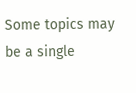Some topics may be a single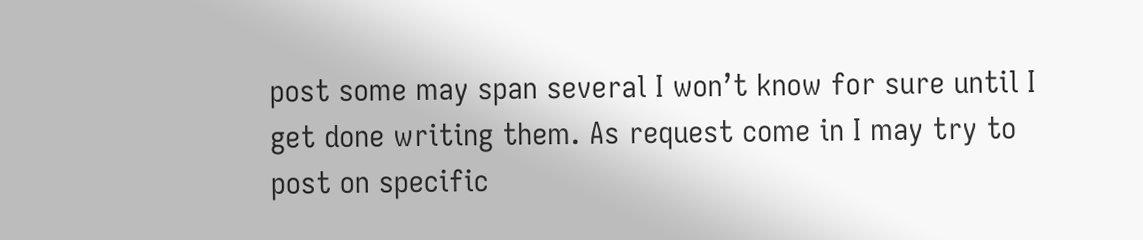post some may span several I won’t know for sure until I get done writing them. As request come in I may try to post on specific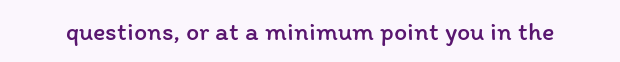questions, or at a minimum point you in the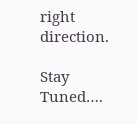right direction.

Stay Tuned….